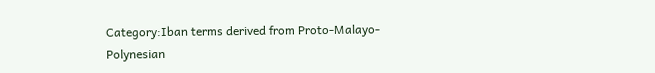Category:Iban terms derived from Proto-Malayo-Polynesian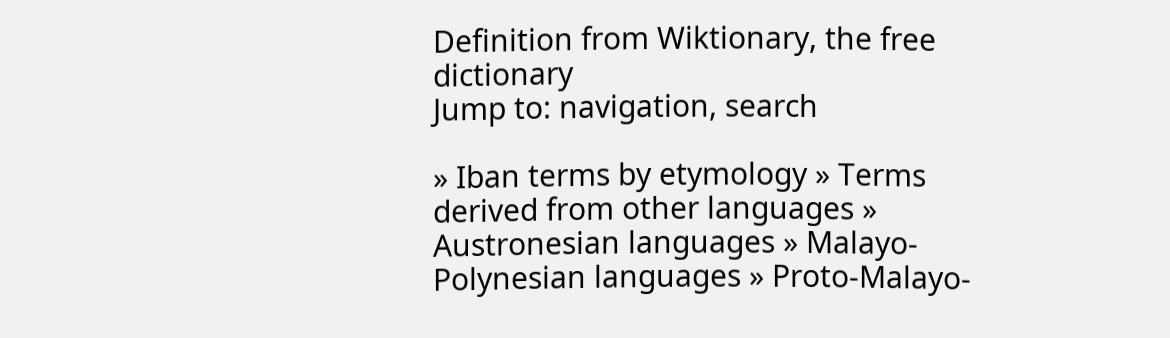Definition from Wiktionary, the free dictionary
Jump to: navigation, search

» Iban terms by etymology » Terms derived from other languages » Austronesian languages » Malayo-Polynesian languages » Proto-Malayo-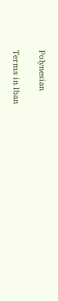Polynesian

Terms in Iban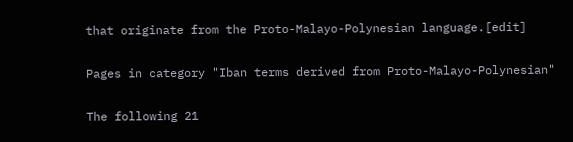that originate from the Proto-Malayo-Polynesian language.[edit]

Pages in category "Iban terms derived from Proto-Malayo-Polynesian"

The following 21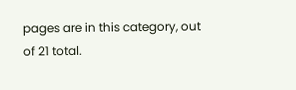pages are in this category, out of 21 total.